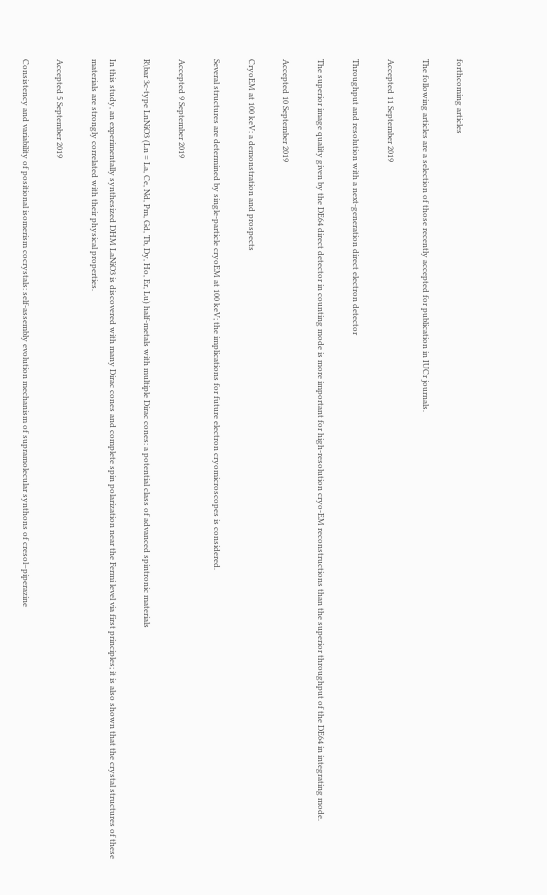forthcoming articles

The following articles are a selection of those recently accepted for publication in IUCr journals.

Accepted 11 September 2019

Throughput and resolution with a next-generation direct electron detector

The superior image quality given by the DE64 direct detector in counting mode is more important for high-resolution cryo-EM reconstructions than the superior throughput of the DE64 in integrating mode.

Accepted 10 September 2019

CryoEM at 100 keV: a demonstration and prospects

Several structures are determined by single-particle cryoEM at 100 keV; the implications for future electron cryomicroscopes is considered.

Accepted 9 September 2019

R\bar 3c-type LnNiO3 (Ln = La, Ce, Nd, Pm, Gd, Tb, Dy, Ho, Er, Lu) half-metals with multiple Dirac cones: a potential class of advanced spintronic materials

In this study, an experimentally synthesized DHM LaNiO3 is discovered with many Dirac cones and complete spin polarization near the Fermi level via first principles; it is also shown that the crystal structures of these materials are strongly correlated with their physical properties.

Accepted 5 September 2019

Consistency and variability of positional isomerism cocrystals: self-assembly evolution mechanism of supramolecular synthons of cresol–piperazine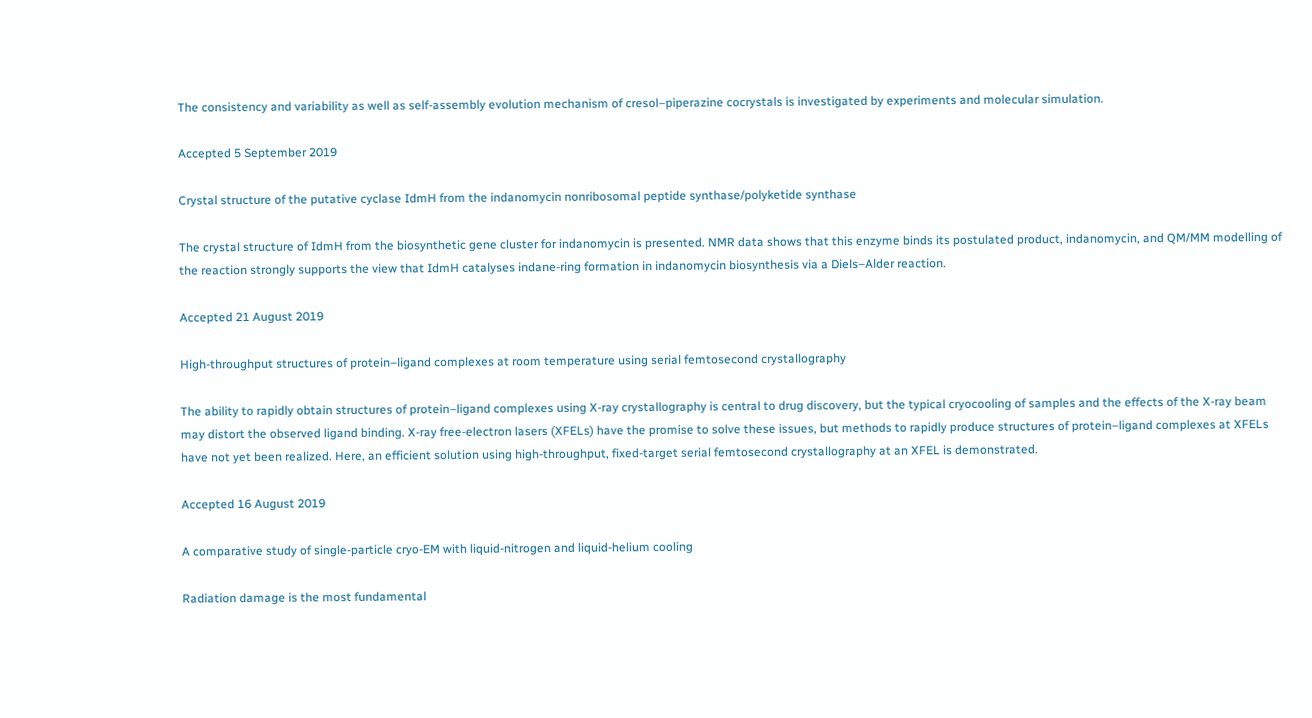The consistency and variability as well as self-assembly evolution mechanism of cresol–piperazine cocrystals is investigated by experiments and molecular simulation.

Accepted 5 September 2019

Crystal structure of the putative cyclase IdmH from the indanomycin nonribosomal peptide synthase/polyketide synthase

The crystal structure of IdmH from the biosynthetic gene cluster for indanomycin is presented. NMR data shows that this enzyme binds its postulated product, indanomycin, and QM/MM modelling of the reaction strongly supports the view that IdmH catalyses indane-ring formation in indanomycin biosynthesis via a Diels–Alder reaction.

Accepted 21 August 2019

High-throughput structures of protein–ligand complexes at room temperature using serial femtosecond crystallography

The ability to rapidly obtain structures of protein–ligand complexes using X-ray crystallography is central to drug discovery, but the typical cryocooling of samples and the effects of the X-ray beam may distort the observed ligand binding. X-ray free-electron lasers (XFELs) have the promise to solve these issues, but methods to rapidly produce structures of protein–ligand complexes at XFELs have not yet been realized. Here, an efficient solution using high-throughput, fixed-target serial femtosecond crystallography at an XFEL is demonstrated.

Accepted 16 August 2019

A comparative study of single-particle cryo-EM with liquid-nitrogen and liquid-helium cooling

Radiation damage is the most fundamental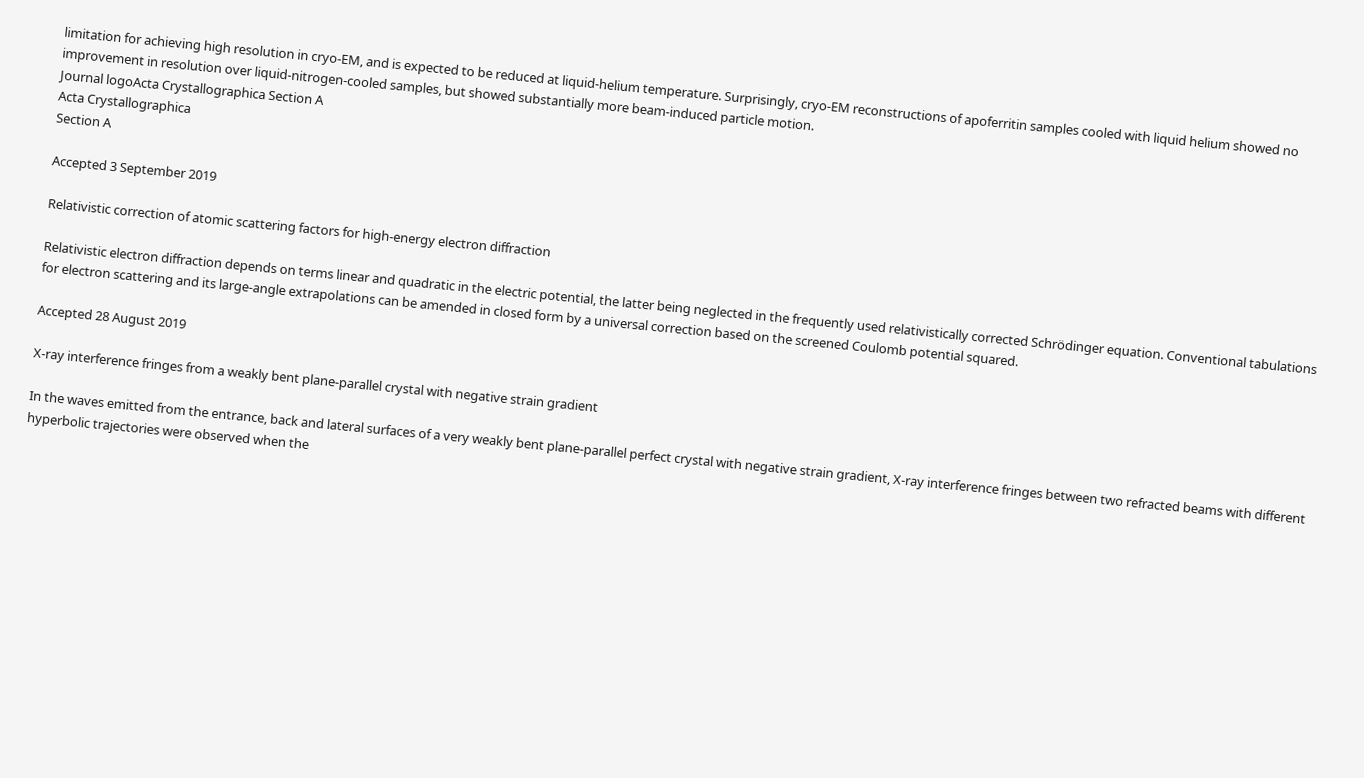limitation for achieving high resolution in cryo-EM, and is expected to be reduced at liquid-helium temperature. Surprisingly, cryo-EM reconstructions of apoferritin samples cooled with liquid helium showed no improvement in resolution over liquid-nitrogen-cooled samples, but showed substantially more beam-induced particle motion.
Journal logoActa Crystallographica Section A
Acta Crystallographica
Section A

Accepted 3 September 2019

Relativistic correction of atomic scattering factors for high-energy electron diffraction

Relativistic electron diffraction depends on terms linear and quadratic in the electric potential, the latter being neglected in the frequently used relativistically corrected Schrödinger equation. Conventional tabulations for electron scattering and its large-angle extrapolations can be amended in closed form by a universal correction based on the screened Coulomb potential squared.

Accepted 28 August 2019

X-ray interference fringes from a weakly bent plane-parallel crystal with negative strain gradient

In the waves emitted from the entrance, back and lateral surfaces of a very weakly bent plane-parallel perfect crystal with negative strain gradient, X-ray interference fringes between two refracted beams with different hyperbolic trajectories were observed when the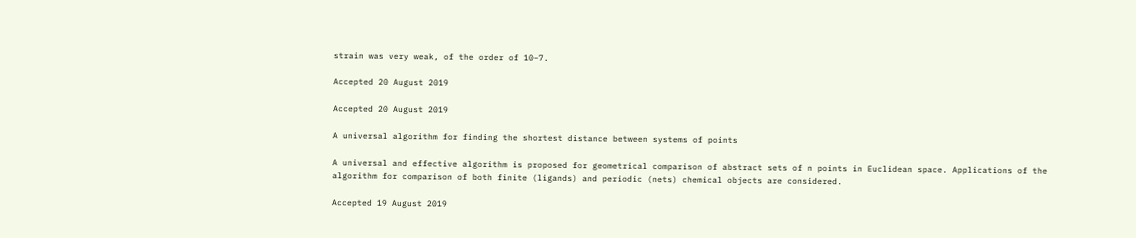strain was very weak, of the order of 10−7.

Accepted 20 August 2019

Accepted 20 August 2019

A universal algorithm for finding the shortest distance between systems of points

A universal and effective algorithm is proposed for geometrical comparison of abstract sets of n points in Euclidean space. Applications of the algorithm for comparison of both finite (ligands) and periodic (nets) chemical objects are considered.

Accepted 19 August 2019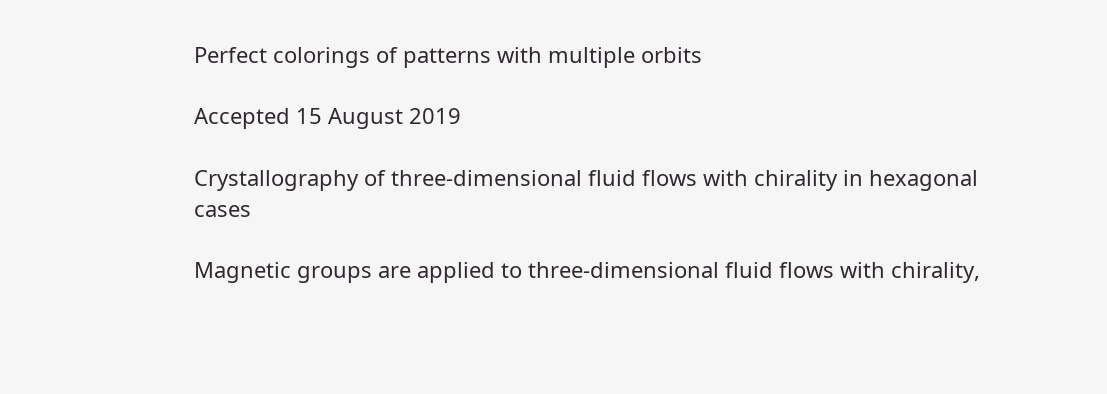Perfect colorings of patterns with multiple orbits

Accepted 15 August 2019

Crystallography of three-dimensional fluid flows with chirality in hexagonal cases

Magnetic groups are applied to three-dimensional fluid flows with chirality,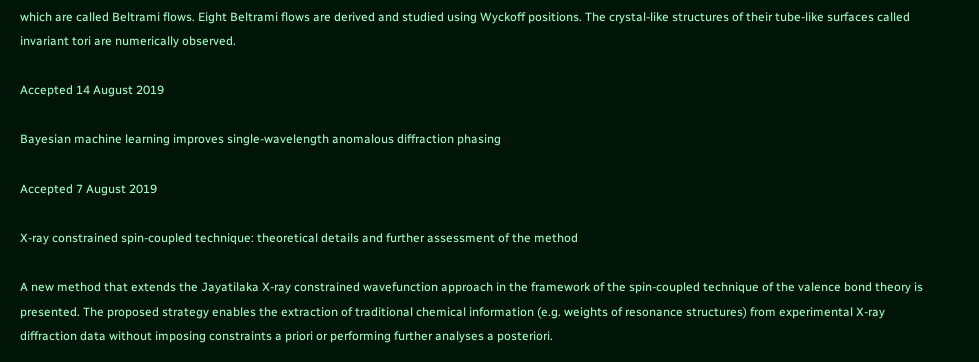which are called Beltrami flows. Eight Beltrami flows are derived and studied using Wyckoff positions. The crystal-like structures of their tube-like surfaces called invariant tori are numerically observed.

Accepted 14 August 2019

Bayesian machine learning improves single-wavelength anomalous diffraction phasing

Accepted 7 August 2019

X-ray constrained spin-coupled technique: theoretical details and further assessment of the method

A new method that extends the Jayatilaka X-ray constrained wavefunction approach in the framework of the spin-coupled technique of the valence bond theory is presented. The proposed strategy enables the extraction of traditional chemical information (e.g. weights of resonance structures) from experimental X-ray diffraction data without imposing constraints a priori or performing further analyses a posteriori.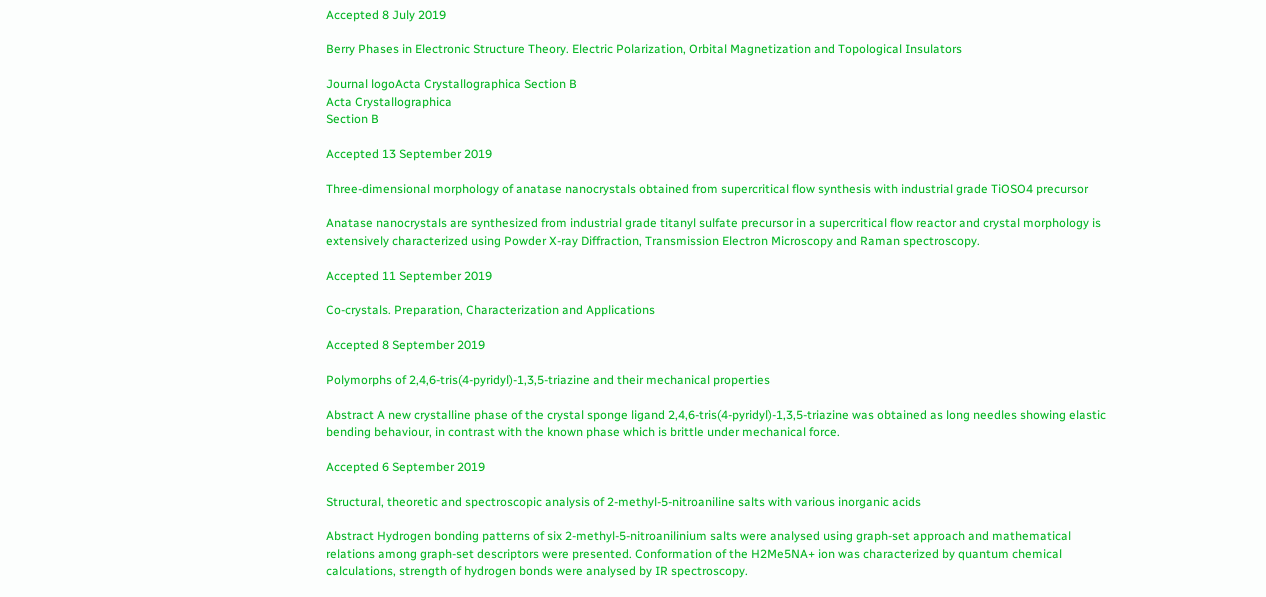Accepted 8 July 2019

Berry Phases in Electronic Structure Theory. Electric Polarization, Orbital Magnetization and Topological Insulators

Journal logoActa Crystallographica Section B
Acta Crystallographica
Section B

Accepted 13 September 2019

Three-dimensional morphology of anatase nanocrystals obtained from supercritical flow synthesis with industrial grade TiOSO4 precursor

Anatase nanocrystals are synthesized from industrial grade titanyl sulfate precursor in a supercritical flow reactor and crystal morphology is extensively characterized using Powder X-ray Diffraction, Transmission Electron Microscopy and Raman spectroscopy.

Accepted 11 September 2019

Co-crystals. Preparation, Characterization and Applications

Accepted 8 September 2019

Polymorphs of 2,4,6-tris(4-pyridyl)-1,3,5-triazine and their mechanical properties

Abstract A new crystalline phase of the crystal sponge ligand 2,4,6-tris(4-pyridyl)-1,3,5-triazine was obtained as long needles showing elastic bending behaviour, in contrast with the known phase which is brittle under mechanical force.

Accepted 6 September 2019

Structural, theoretic and spectroscopic analysis of 2-methyl-5-nitroaniline salts with various inorganic acids

Abstract Hydrogen bonding patterns of six 2-methyl-5-nitroanilinium salts were analysed using graph-set approach and mathematical relations among graph-set descriptors were presented. Conformation of the H2Me5NA+ ion was characterized by quantum chemical calculations, strength of hydrogen bonds were analysed by IR spectroscopy.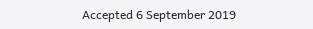Accepted 6 September 2019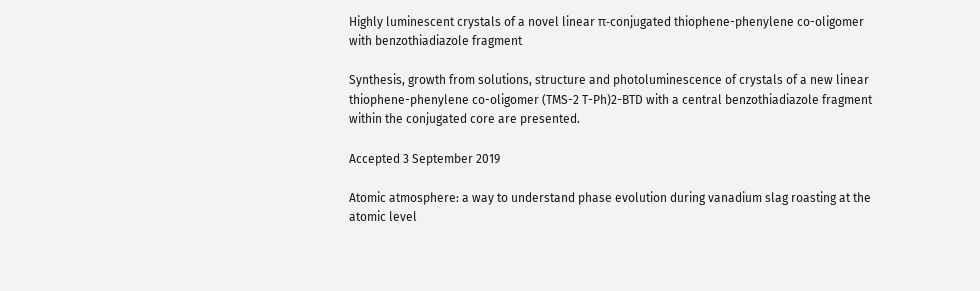Highly luminescent crystals of a novel linear π-conjugated thiophene-phenylene co-oligomer with benzothiadiazole fragment

Synthesis, growth from solutions, structure and photoluminescence of crystals of a new linear thiophene-phenylene co-oligomer (TMS-2 T-Ph)2-BTD with a central benzothiadiazole fragment within the conjugated core are presented.

Accepted 3 September 2019

Atomic atmosphere: a way to understand phase evolution during vanadium slag roasting at the atomic level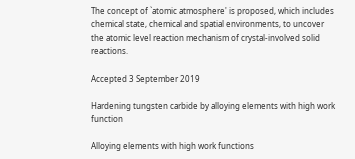The concept of `atomic atmosphere' is proposed, which includes chemical state, chemical and spatial environments, to uncover the atomic level reaction mechanism of crystal-involved solid reactions.

Accepted 3 September 2019

Hardening tungsten carbide by alloying elements with high work function

Alloying elements with high work functions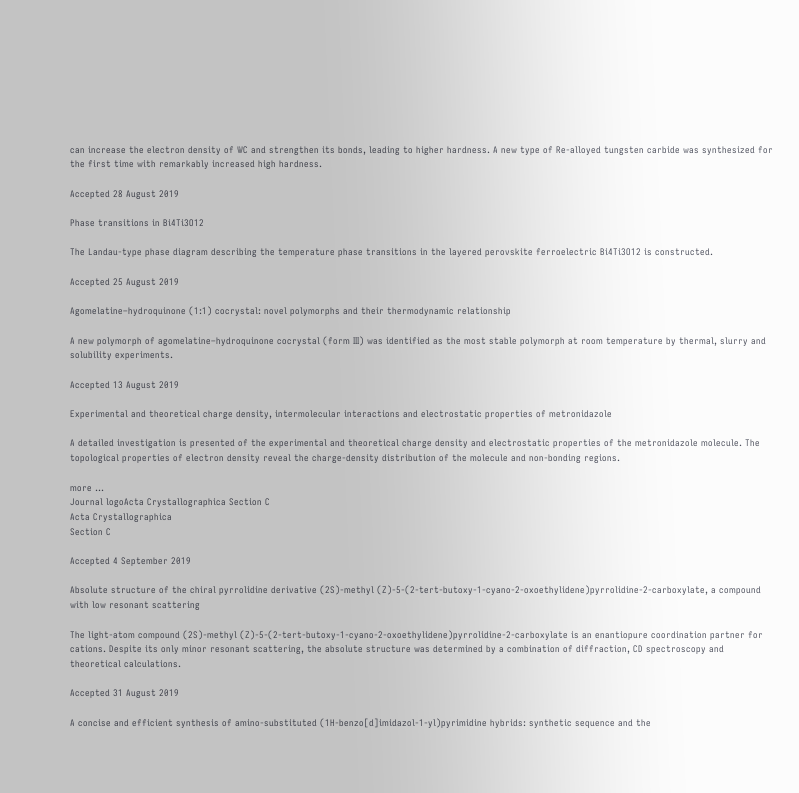can increase the electron density of WC and strengthen its bonds, leading to higher hardness. A new type of Re-alloyed tungsten carbide was synthesized for the first time with remarkably increased high hardness.

Accepted 28 August 2019

Phase transitions in Bi4Ti3O12

The Landau-type phase diagram describing the temperature phase transitions in the layered perovskite ferroelectric Bi4Ti3O12 is constructed.

Accepted 25 August 2019

Agomelatine–hydroquinone (1:1) cocrystal: novel polymorphs and their thermodynamic relationship

A new polymorph of agomelatine–hydroquinone cocrystal (form III) was identified as the most stable polymorph at room temperature by thermal, slurry and solubility experiments.

Accepted 13 August 2019

Experimental and theoretical charge density, intermolecular interactions and electrostatic properties of metronidazole

A detailed investigation is presented of the experimental and theoretical charge density and electrostatic properties of the metronidazole molecule. The topological properties of electron density reveal the charge-density distribution of the molecule and non-bonding regions.

more ...
Journal logoActa Crystallographica Section C
Acta Crystallographica
Section C

Accepted 4 September 2019

Absolute structure of the chiral pyrrolidine derivative (2S)-methyl (Z)-5-(2-tert-butoxy-1-cyano-2-oxoethylidene)pyrrolidine-2-carboxylate, a compound with low resonant scattering

The light-atom compound (2S)-methyl (Z)-5-(2-tert-butoxy-1-cyano-2-oxoethylidene)pyrrolidine-2-carboxylate is an enantiopure coordination partner for cations. Despite its only minor resonant scattering, the absolute structure was determined by a combination of diffraction, CD spectroscopy and theoretical calculations.

Accepted 31 August 2019

A concise and efficient synthesis of amino-substituted (1H-benzo[d]imidazol-1-yl)pyrimidine hybrids: synthetic sequence and the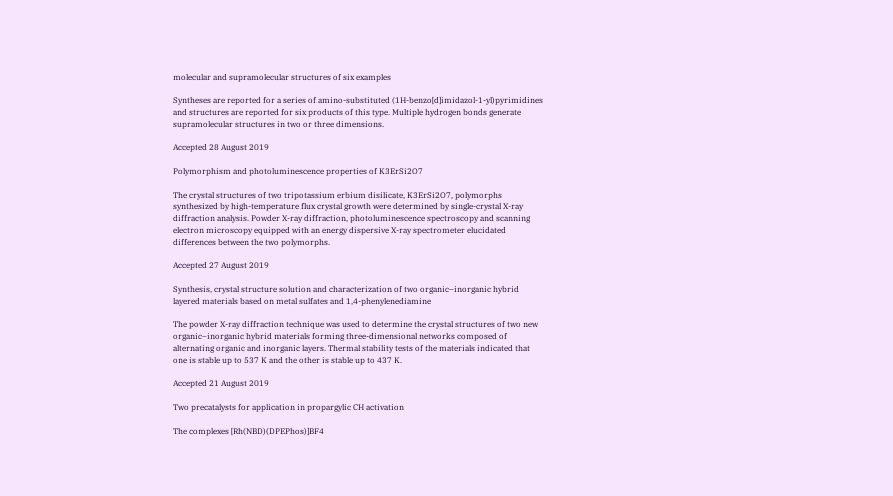molecular and supramolecular structures of six examples

Syntheses are reported for a series of amino-substituted (1H-benzo[d]imidazol-1-yl)pyrimidines and structures are reported for six products of this type. Multiple hydrogen bonds generate supramolecular structures in two or three dimensions.

Accepted 28 August 2019

Polymorphism and photoluminescence properties of K3ErSi2O7

The crystal structures of two tripotassium erbium disilicate, K3ErSi2O7, polymorphs synthesized by high-temperature flux crystal growth were determined by single-crystal X-ray diffraction analysis. Powder X-ray diffraction, photoluminescence spectroscopy and scanning electron microscopy equipped with an energy dispersive X-ray spectrometer elucidated differences between the two polymorphs.

Accepted 27 August 2019

Synthesis, crystal structure solution and characterization of two organic–inorganic hybrid layered materials based on metal sulfates and 1,4-phenylenediamine

The powder X-ray diffraction technique was used to determine the crystal structures of two new organic–inorganic hybrid materials forming three-dimensional networks composed of alternating organic and inorganic layers. Thermal stability tests of the materials indicated that one is stable up to 537 K and the other is stable up to 437 K.

Accepted 21 August 2019

Two precatalysts for application in propargylic CH activation

The complexes [Rh(NBD)(DPEPhos)]BF4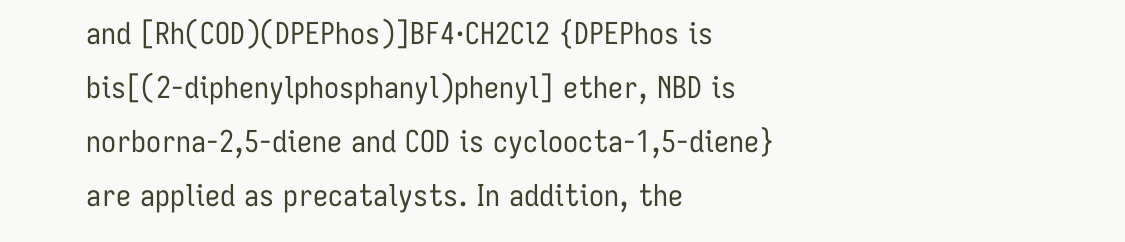and [Rh(COD)(DPEPhos)]BF4·CH2Cl2 {DPEPhos is bis[(2-diphenylphosphanyl)phenyl] ether, NBD is norborna-2,5-diene and COD is cycloocta-1,5-diene} are applied as precatalysts. In addition, the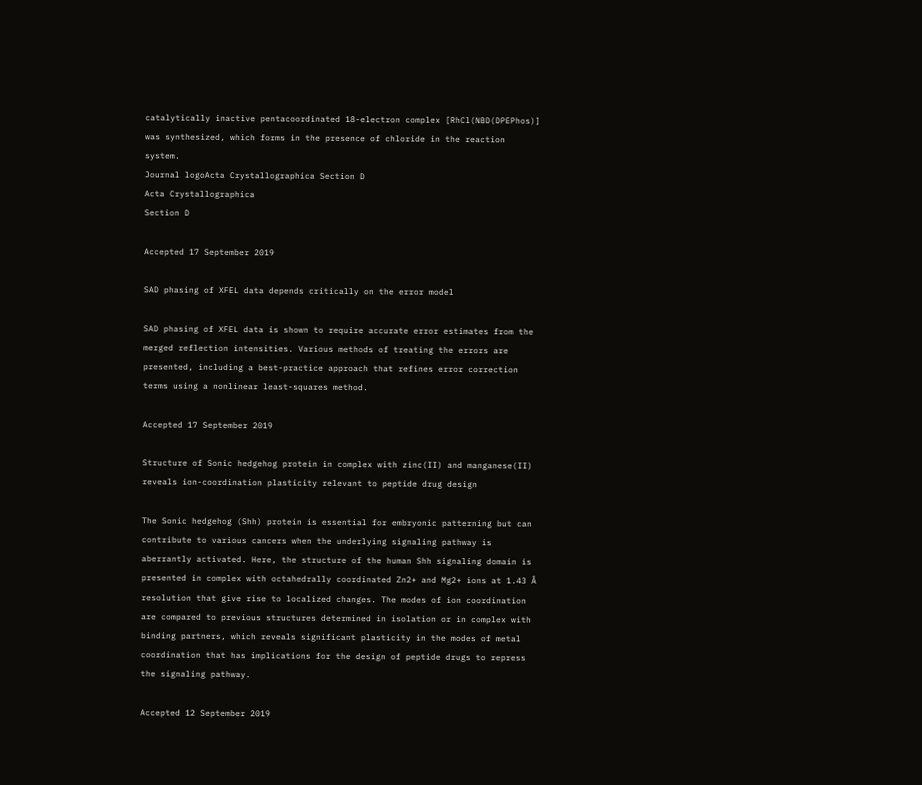catalytically inactive pentacoordinated 18-electron complex [RhCl(NBD(DPEPhos)] was synthesized, which forms in the presence of chloride in the reaction system.
Journal logoActa Crystallographica Section D
Acta Crystallographica
Section D

Accepted 17 September 2019

SAD phasing of XFEL data depends critically on the error model

SAD phasing of XFEL data is shown to require accurate error estimates from the merged reflection intensities. Various methods of treating the errors are presented, including a best-practice approach that refines error correction terms using a nonlinear least-squares method.

Accepted 17 September 2019

Structure of Sonic hedgehog protein in complex with zinc(II) and manganese(II) reveals ion-coordination plasticity relevant to peptide drug design

The Sonic hedgehog (Shh) protein is essential for embryonic patterning but can contribute to various cancers when the underlying signaling pathway is aberrantly activated. Here, the structure of the human Shh signaling domain is presented in complex with octahedrally coordinated Zn2+ and Mg2+ ions at 1.43 Å resolution that give rise to localized changes. The modes of ion coordination are compared to previous structures determined in isolation or in complex with binding partners, which reveals significant plasticity in the modes of metal coordination that has implications for the design of peptide drugs to repress the signaling pathway.

Accepted 12 September 2019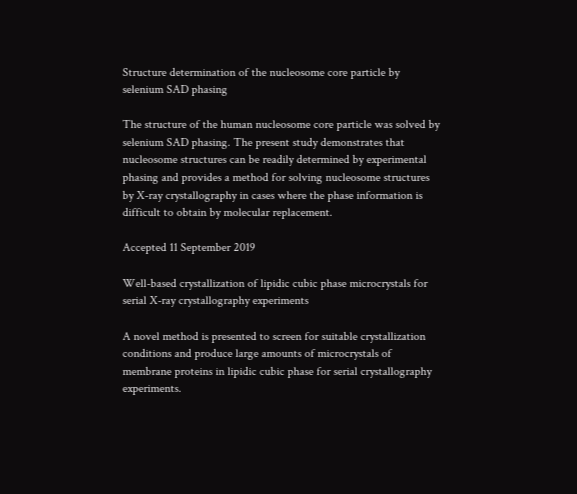Structure determination of the nucleosome core particle by selenium SAD phasing

The structure of the human nucleosome core particle was solved by selenium SAD phasing. The present study demonstrates that nucleosome structures can be readily determined by experimental phasing and provides a method for solving nucleosome structures by X-ray crystallography in cases where the phase information is difficult to obtain by molecular replacement.

Accepted 11 September 2019

Well-based crystallization of lipidic cubic phase microcrystals for serial X-ray crystallography experiments

A novel method is presented to screen for suitable crystallization conditions and produce large amounts of microcrystals of membrane proteins in lipidic cubic phase for serial crystallography experiments.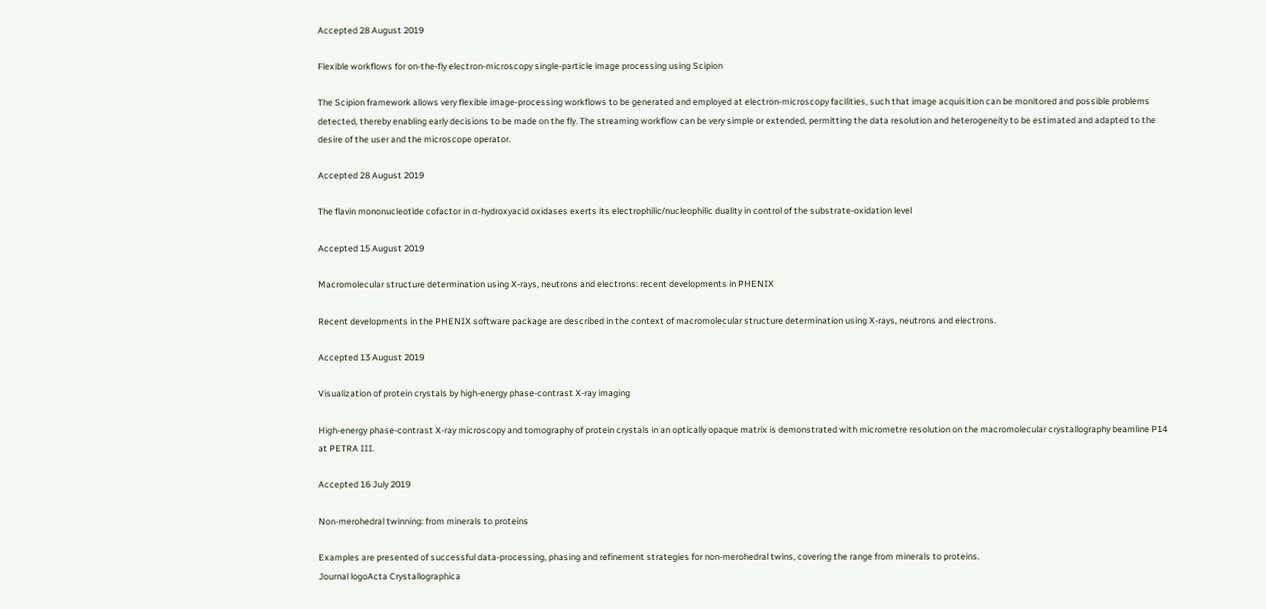Accepted 28 August 2019

Flexible workflows for on-the-fly electron-microscopy single-particle image processing using Scipion

The Scipion framework allows very flexible image-processing workflows to be generated and employed at electron-microscopy facilities, such that image acquisition can be monitored and possible problems detected, thereby enabling early decisions to be made on the fly. The streaming workflow can be very simple or extended, permitting the data resolution and heterogeneity to be estimated and adapted to the desire of the user and the microscope operator.

Accepted 28 August 2019

The flavin mononucleotide cofactor in α-hydroxyacid oxidases exerts its electrophilic/nucleophilic duality in control of the substrate-oxidation level

Accepted 15 August 2019

Macromolecular structure determination using X-rays, neutrons and electrons: recent developments in PHENIX

Recent developments in the PHENIX software package are described in the context of macromolecular structure determination using X-rays, neutrons and electrons.

Accepted 13 August 2019

Visualization of protein crystals by high-energy phase-contrast X-ray imaging

High-energy phase-contrast X-ray microscopy and tomography of protein crystals in an optically opaque matrix is demonstrated with micrometre resolution on the macromolecular crystallography beamline P14 at PETRA III.

Accepted 16 July 2019

Non-merohedral twinning: from minerals to proteins

Examples are presented of successful data-processing, phasing and refinement strategies for non-merohedral twins, covering the range from minerals to proteins.
Journal logoActa Crystallographica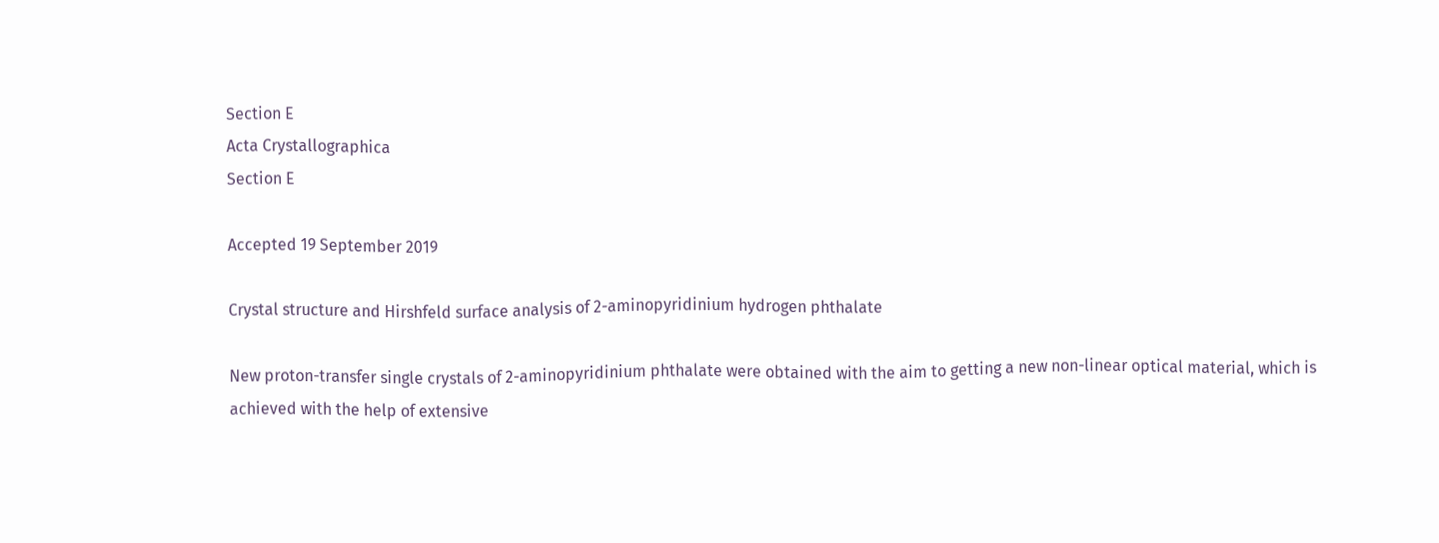Section E
Acta Crystallographica
Section E

Accepted 19 September 2019

Crystal structure and Hirshfeld surface analysis of 2-aminopyridinium hydrogen phthalate

New proton-transfer single crystals of 2-aminopyridinium phthalate were obtained with the aim to getting a new non-linear optical material, which is achieved with the help of extensive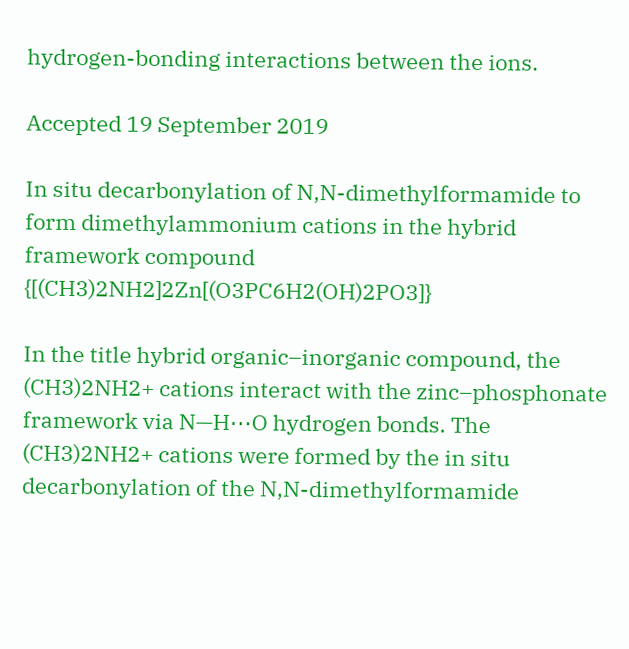hydrogen-bonding interactions between the ions.

Accepted 19 September 2019

In situ decarbonylation of N,N-dimethylformamide to form dimethylammonium cations in the hybrid framework compound {[(CH3)2NH2]2Zn[(O3PC6H2(OH)2PO3]}

In the title hybrid organic–inorganic compound, the (CH3)2NH2+ cations interact with the zinc–phosphonate framework via N—H⋯O hydrogen bonds. The (CH3)2NH2+ cations were formed by the in situ decarbonylation of the N,N-dimethylformamide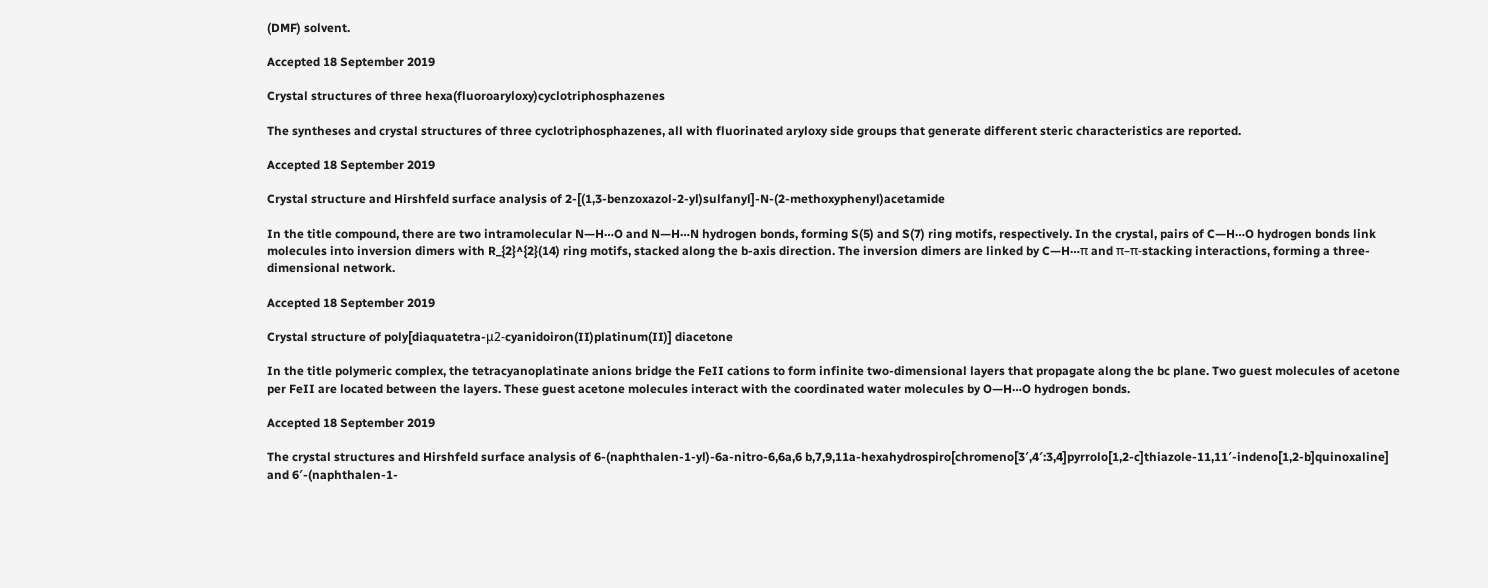(DMF) solvent.

Accepted 18 September 2019

Crystal structures of three hexa(fluoroaryloxy)cyclotriphosphazenes

The syntheses and crystal structures of three cyclotriphosphazenes, all with fluorinated aryloxy side groups that generate different steric characteristics are reported.

Accepted 18 September 2019

Crystal structure and Hirshfeld surface analysis of 2-[(1,3-benzoxazol-2-yl)sulfanyl]-N-(2-methoxyphenyl)acetamide

In the title compound, there are two intramolecular N—H⋯O and N—H⋯N hydrogen bonds, forming S(5) and S(7) ring motifs, respectively. In the crystal, pairs of C—H⋯O hydrogen bonds link molecules into inversion dimers with R_{2}^{2}(14) ring motifs, stacked along the b-axis direction. The inversion dimers are linked by C—H⋯π and π–π-stacking interactions, forming a three-dimensional network.

Accepted 18 September 2019

Crystal structure of poly[diaquatetra-μ2-cyanidoiron(II)platinum(II)] diacetone

In the title polymeric complex, the tetracyanoplatinate anions bridge the FeII cations to form infinite two-dimensional layers that propagate along the bc plane. Two guest molecules of acetone per FeII are located between the layers. These guest acetone molecules interact with the coordinated water molecules by O—H⋯O hydrogen bonds.

Accepted 18 September 2019

The crystal structures and Hirshfeld surface analysis of 6-(naphthalen-1-yl)-6a-nitro-6,6a,6 b,7,9,11a-hexahydrospiro[chromeno[3′,4′:3,4]pyrrolo[1,2-c]thiazole-11,11′-indeno[1,2-b]quinoxaline] and 6′-(naphthalen-1-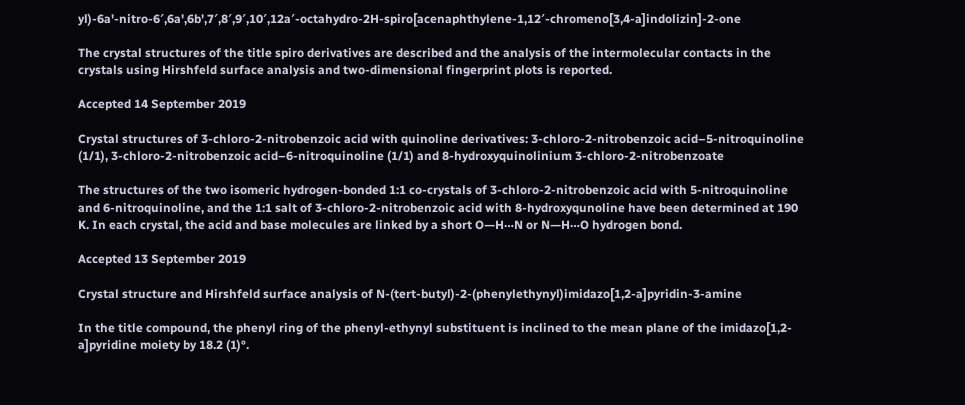yl)-6a'-nitro-6′,6a',6b',7′,8′,9′,10′,12a′-octahydro-2H-spiro[acenaphthylene-1,12′-chromeno[3,4-a]indolizin]-2-one

The crystal structures of the title spiro derivatives are described and the analysis of the intermolecular contacts in the crystals using Hirshfeld surface analysis and two-dimensional fingerprint plots is reported.

Accepted 14 September 2019

Crystal structures of 3-chloro-2-nitrobenzoic acid with quinoline derivatives: 3-chloro-2-nitrobenzoic acid–5-nitroquinoline (1/1), 3-chloro-2-nitrobenzoic acid–6-nitroquinoline (1/1) and 8-hydroxyquinolinium 3-chloro-2-nitrobenzoate

The structures of the two isomeric hydrogen-bonded 1:1 co-crystals of 3-chloro-2-nitrobenzoic acid with 5-nitroquinoline and 6-nitroquinoline, and the 1:1 salt of 3-chloro-2-nitrobenzoic acid with 8-hydroxyqunoline have been determined at 190 K. In each crystal, the acid and base molecules are linked by a short O—H⋯N or N—H⋯O hydrogen bond.

Accepted 13 September 2019

Crystal structure and Hirshfeld surface analysis of N-(tert-butyl)-2-(phenylethynyl)imidazo[1,2-a]pyridin-3-amine

In the title compound, the phenyl ring of the phenyl-ethynyl substituent is inclined to the mean plane of the imidazo[1,2-a]pyridine moiety by 18.2 (1)°.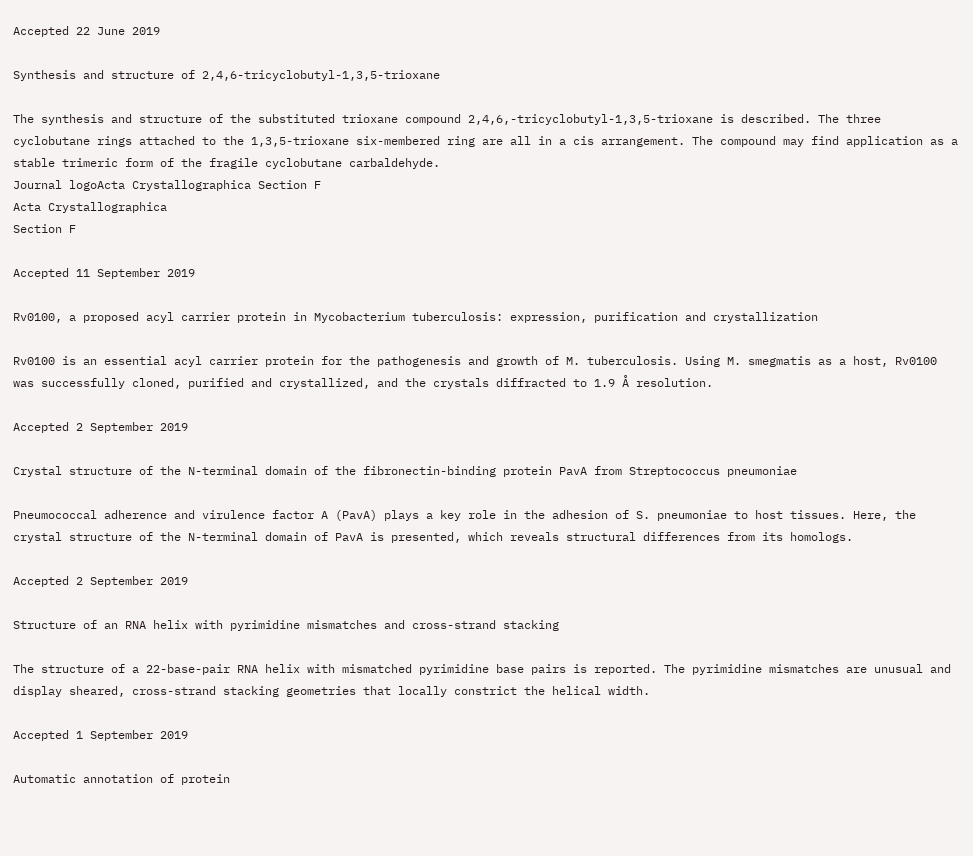Accepted 22 June 2019

Synthesis and structure of 2,4,6-tricyclobutyl-1,3,5-trioxane

The synthesis and structure of the substituted trioxane compound 2,4,6,-tricyclobutyl-1,3,5-trioxane is described. The three cyclobutane rings attached to the 1,3,5-trioxane six-membered ring are all in a cis arrangement. The compound may find application as a stable trimeric form of the fragile cyclobutane carbaldehyde.
Journal logoActa Crystallographica Section F
Acta Crystallographica
Section F

Accepted 11 September 2019

Rv0100, a proposed acyl carrier protein in Mycobacterium tuberculosis: expression, purification and crystallization

Rv0100 is an essential acyl carrier protein for the pathogenesis and growth of M. tuberculosis. Using M. smegmatis as a host, Rv0100 was successfully cloned, purified and crystallized, and the crystals diffracted to 1.9 Å resolution.

Accepted 2 September 2019

Crystal structure of the N-terminal domain of the fibronectin-binding protein PavA from Streptococcus pneumoniae

Pneumococcal adherence and virulence factor A (PavA) plays a key role in the adhesion of S. pneumoniae to host tissues. Here, the crystal structure of the N-terminal domain of PavA is presented, which reveals structural differences from its homologs.

Accepted 2 September 2019

Structure of an RNA helix with pyrimidine mismatches and cross-strand stacking

The structure of a 22-base-pair RNA helix with mismatched pyrimidine base pairs is reported. The pyrimidine mismatches are unusual and display sheared, cross-strand stacking geometries that locally constrict the helical width.

Accepted 1 September 2019

Automatic annotation of protein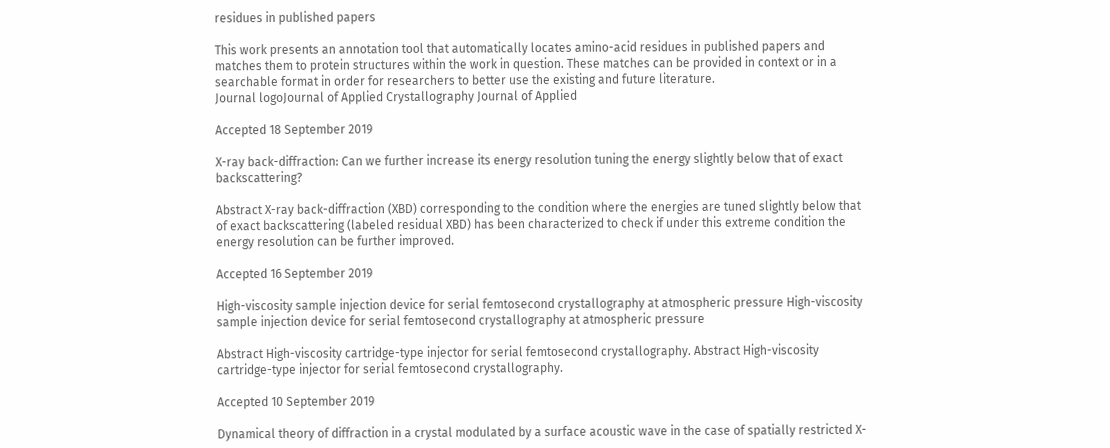residues in published papers

This work presents an annotation tool that automatically locates amino-acid residues in published papers and matches them to protein structures within the work in question. These matches can be provided in context or in a searchable format in order for researchers to better use the existing and future literature.
Journal logoJournal of Applied Crystallography Journal of Applied

Accepted 18 September 2019

X-ray back-diffraction: Can we further increase its energy resolution tuning the energy slightly below that of exact backscattering?

Abstract X-ray back-diffraction (XBD) corresponding to the condition where the energies are tuned slightly below that of exact backscattering (labeled residual XBD) has been characterized to check if under this extreme condition the energy resolution can be further improved.

Accepted 16 September 2019

High-viscosity sample injection device for serial femtosecond crystallography at atmospheric pressure High-viscosity sample injection device for serial femtosecond crystallography at atmospheric pressure

Abstract High-viscosity cartridge-type injector for serial femtosecond crystallography. Abstract High-viscosity cartridge-type injector for serial femtosecond crystallography.

Accepted 10 September 2019

Dynamical theory of diffraction in a crystal modulated by a surface acoustic wave in the case of spatially restricted X-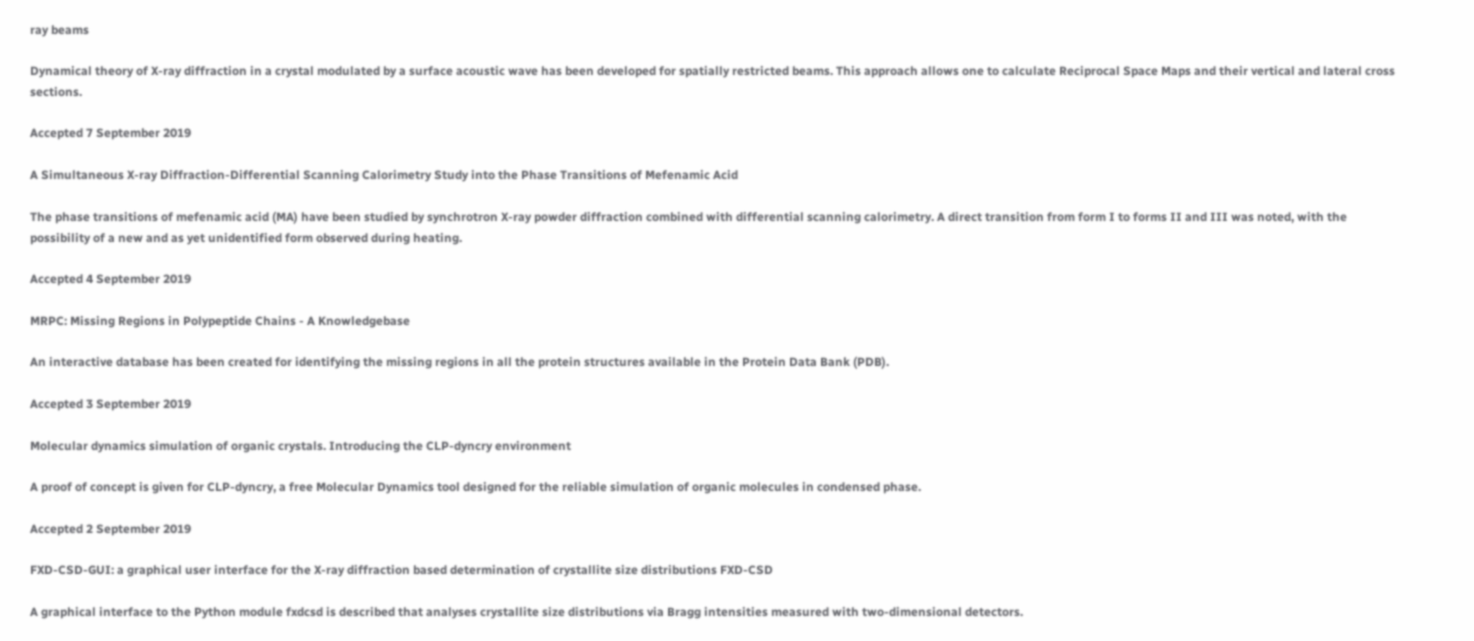ray beams

Dynamical theory of X-ray diffraction in a crystal modulated by a surface acoustic wave has been developed for spatially restricted beams. This approach allows one to calculate Reciprocal Space Maps and their vertical and lateral cross sections.

Accepted 7 September 2019

A Simultaneous X-ray Diffraction-Differential Scanning Calorimetry Study into the Phase Transitions of Mefenamic Acid

The phase transitions of mefenamic acid (MA) have been studied by synchrotron X-ray powder diffraction combined with differential scanning calorimetry. A direct transition from form I to forms II and III was noted, with the possibility of a new and as yet unidentified form observed during heating.

Accepted 4 September 2019

MRPC: Missing Regions in Polypeptide Chains - A Knowledgebase

An interactive database has been created for identifying the missing regions in all the protein structures available in the Protein Data Bank (PDB).

Accepted 3 September 2019

Molecular dynamics simulation of organic crystals. Introducing the CLP-dyncry environment

A proof of concept is given for CLP-dyncry, a free Molecular Dynamics tool designed for the reliable simulation of organic molecules in condensed phase.

Accepted 2 September 2019

FXD-CSD-GUI: a graphical user interface for the X-ray diffraction based determination of crystallite size distributions FXD-CSD

A graphical interface to the Python module fxdcsd is described that analyses crystallite size distributions via Bragg intensities measured with two-dimensional detectors.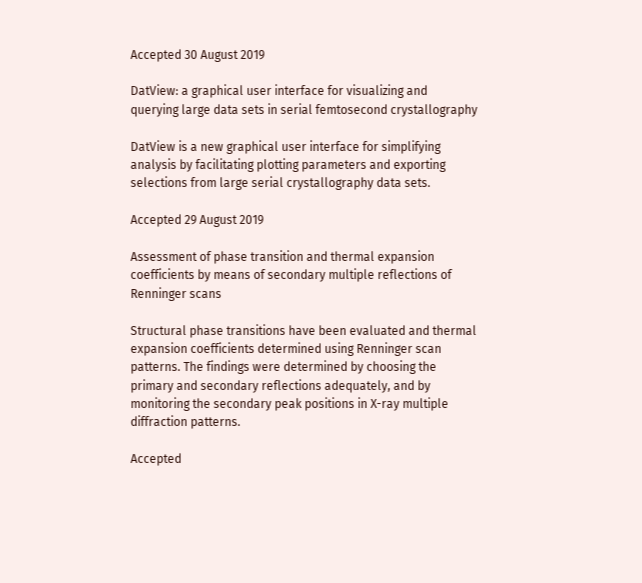Accepted 30 August 2019

DatView: a graphical user interface for visualizing and querying large data sets in serial femtosecond crystallography

DatView is a new graphical user interface for simplifying analysis by facilitating plotting parameters and exporting selections from large serial crystallography data sets.

Accepted 29 August 2019

Assessment of phase transition and thermal expansion coefficients by means of secondary multiple reflections of Renninger scans

Structural phase transitions have been evaluated and thermal expansion coefficients determined using Renninger scan patterns. The findings were determined by choosing the primary and secondary reflections adequately, and by monitoring the secondary peak positions in X-ray multiple diffraction patterns.

Accepted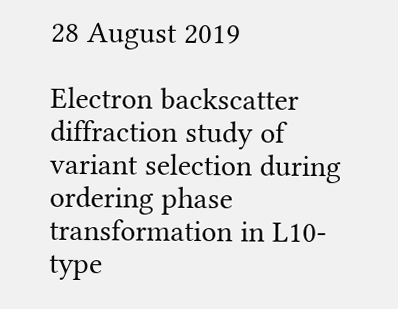28 August 2019

Electron backscatter diffraction study of variant selection during ordering phase transformation in L10-type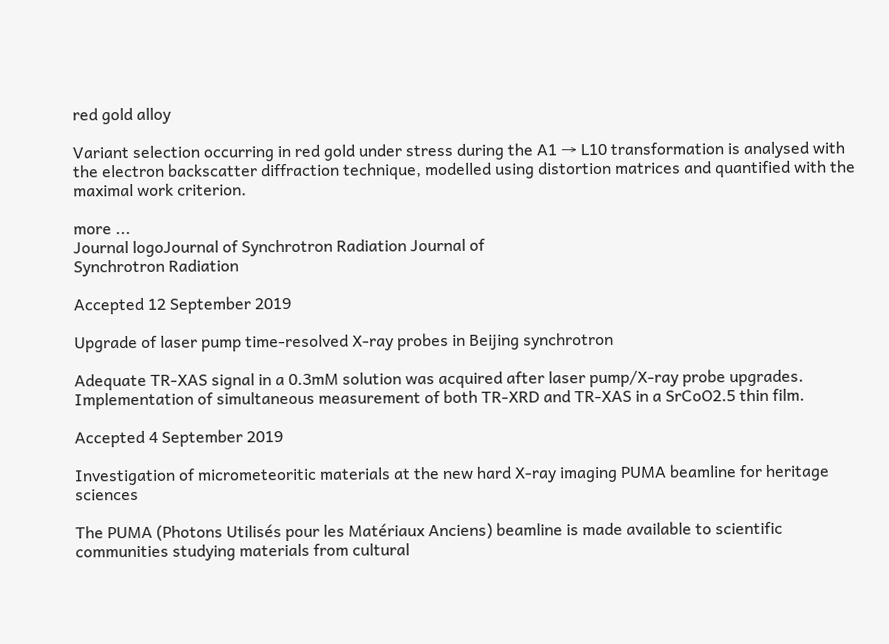red gold alloy

Variant selection occurring in red gold under stress during the A1 → L10 transformation is analysed with the electron backscatter diffraction technique, modelled using distortion matrices and quantified with the maximal work criterion.

more ...
Journal logoJournal of Synchrotron Radiation Journal of
Synchrotron Radiation

Accepted 12 September 2019

Upgrade of laser pump time-resolved X-ray probes in Beijing synchrotron

Adequate TR-XAS signal in a 0.3mM solution was acquired after laser pump/X-ray probe upgrades. Implementation of simultaneous measurement of both TR-XRD and TR-XAS in a SrCoO2.5 thin film.

Accepted 4 September 2019

Investigation of micrometeoritic materials at the new hard X-ray imaging PUMA beamline for heritage sciences

The PUMA (Photons Utilisés pour les Matériaux Anciens) beamline is made available to scientific communities studying materials from cultural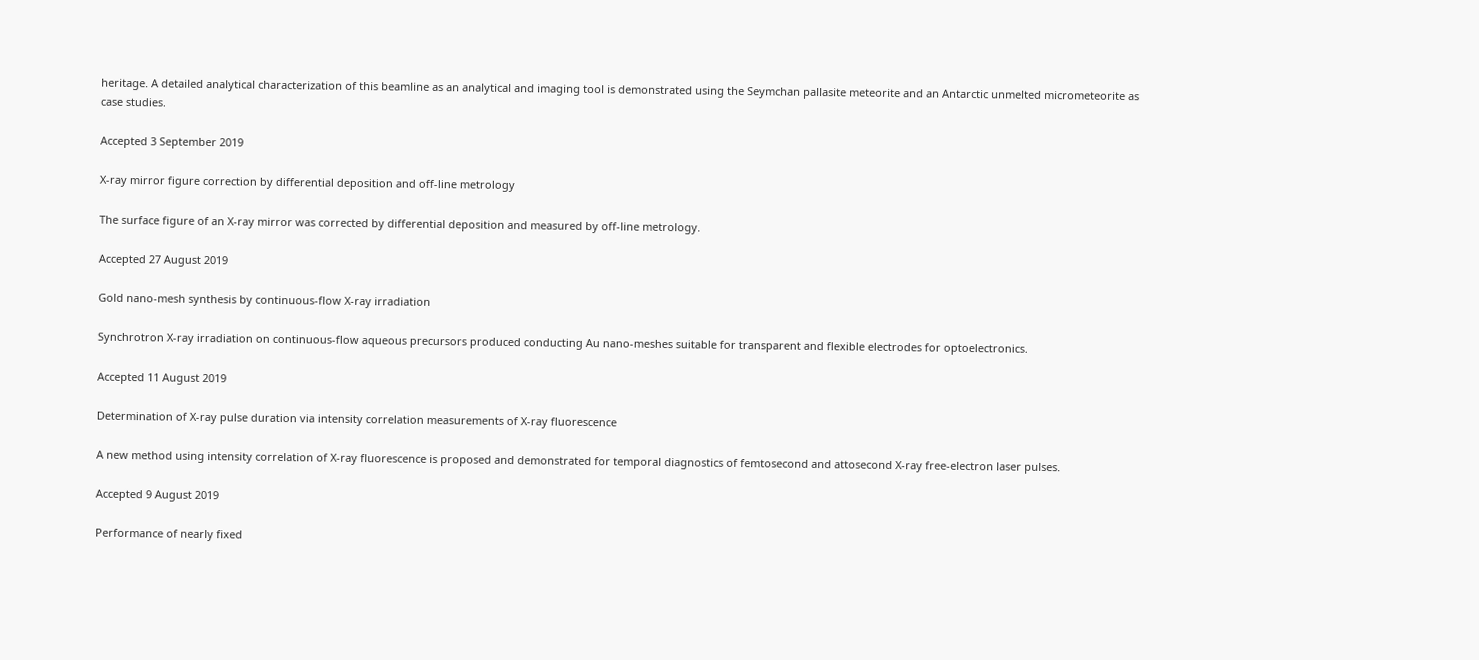heritage. A detailed analytical characterization of this beamline as an analytical and imaging tool is demonstrated using the Seymchan pallasite meteorite and an Antarctic unmelted micrometeorite as case studies.

Accepted 3 September 2019

X-ray mirror figure correction by differential deposition and off-line metrology

The surface figure of an X-ray mirror was corrected by differential deposition and measured by off-line metrology.

Accepted 27 August 2019

Gold nano-mesh synthesis by continuous-flow X-ray irradiation

Synchrotron X-ray irradiation on continuous-flow aqueous precursors produced conducting Au nano-meshes suitable for transparent and flexible electrodes for optoelectronics.

Accepted 11 August 2019

Determination of X-ray pulse duration via intensity correlation measurements of X-ray fluorescence

A new method using intensity correlation of X-ray fluorescence is proposed and demonstrated for temporal diagnostics of femtosecond and attosecond X-ray free-electron laser pulses.

Accepted 9 August 2019

Performance of nearly fixed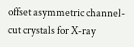offset asymmetric channel-cut crystals for X-ray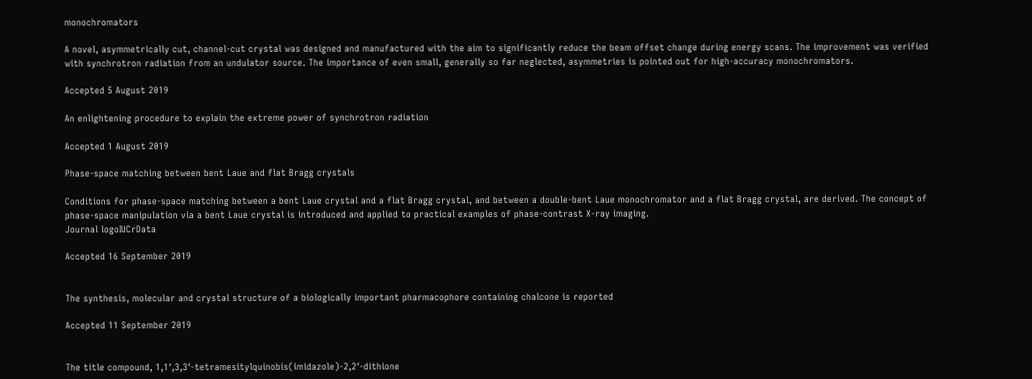monochromators

A novel, asymmetrically cut, channel-cut crystal was designed and manufactured with the aim to significantly reduce the beam offset change during energy scans. The improvement was verified with synchrotron radiation from an undulator source. The importance of even small, generally so far neglected, asymmetries is pointed out for high-accuracy monochromators.

Accepted 5 August 2019

An enlightening procedure to explain the extreme power of synchrotron radiation

Accepted 1 August 2019

Phase-space matching between bent Laue and flat Bragg crystals

Conditions for phase-space matching between a bent Laue crystal and a flat Bragg crystal, and between a double-bent Laue monochromator and a flat Bragg crystal, are derived. The concept of phase-space manipulation via a bent Laue crystal is introduced and applied to practical examples of phase-contrast X-ray imaging.
Journal logoIUCrData

Accepted 16 September 2019


The synthesis, molecular and crystal structure of a biologically important pharmacophore containing chalcone is reported

Accepted 11 September 2019


The title compound, 1,1′,3,3′-tetramesitylquinobis(imidazole)-2,2′-dithione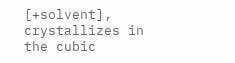[+solvent], crystallizes in the cubic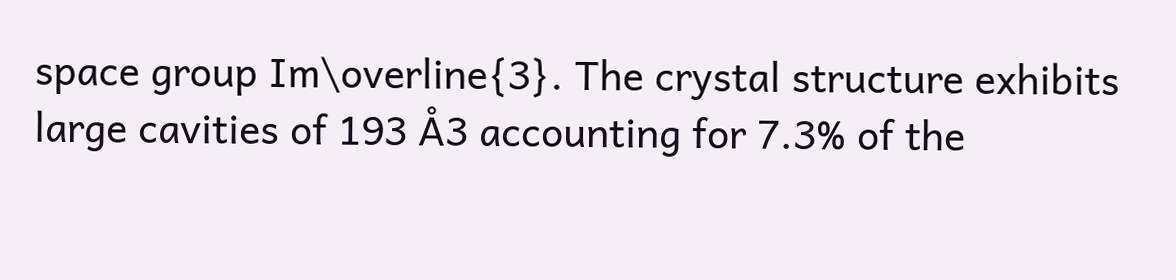space group Im\overline{3}. The crystal structure exhibits large cavities of 193 Å3 accounting for 7.3% of the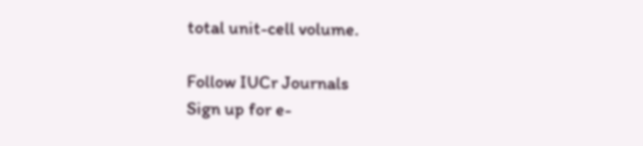total unit-cell volume.

Follow IUCr Journals
Sign up for e-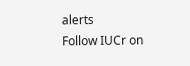alerts
Follow IUCr on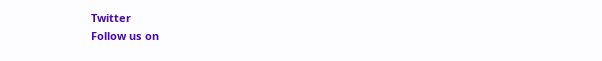Twitter
Follow us on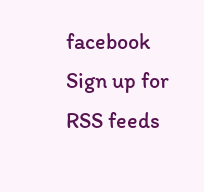facebook
Sign up for RSS feeds